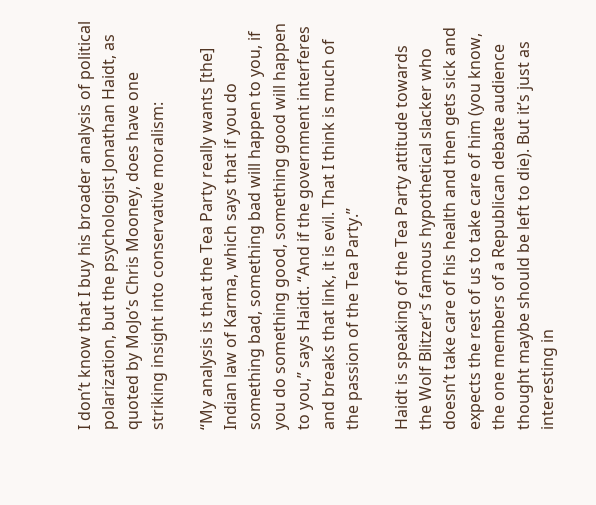I don’t know that I buy his broader analysis of political polarization, but the psychologist Jonathan Haidt, as quoted by MoJo’s Chris Mooney, does have one striking insight into conservative moralism:

“My analysis is that the Tea Party really wants [the] Indian law of Karma, which says that if you do something bad, something bad will happen to you, if you do something good, something good will happen to you,” says Haidt. “And if the government interferes and breaks that link, it is evil. That I think is much of the passion of the Tea Party.”

Haidt is speaking of the Tea Party attitude towards the Wolf Blitzer’s famous hypothetical slacker who doesn’t take care of his health and then gets sick and expects the rest of us to take care of him (you know, the one members of a Republican debate audience thought maybe should be left to die). But it’s just as interesting in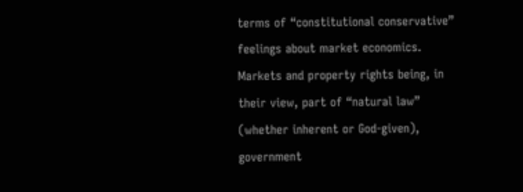terms of “constitutional conservative” feelings about market economics. Markets and property rights being, in their view, part of “natural law” (whether inherent or God-given), government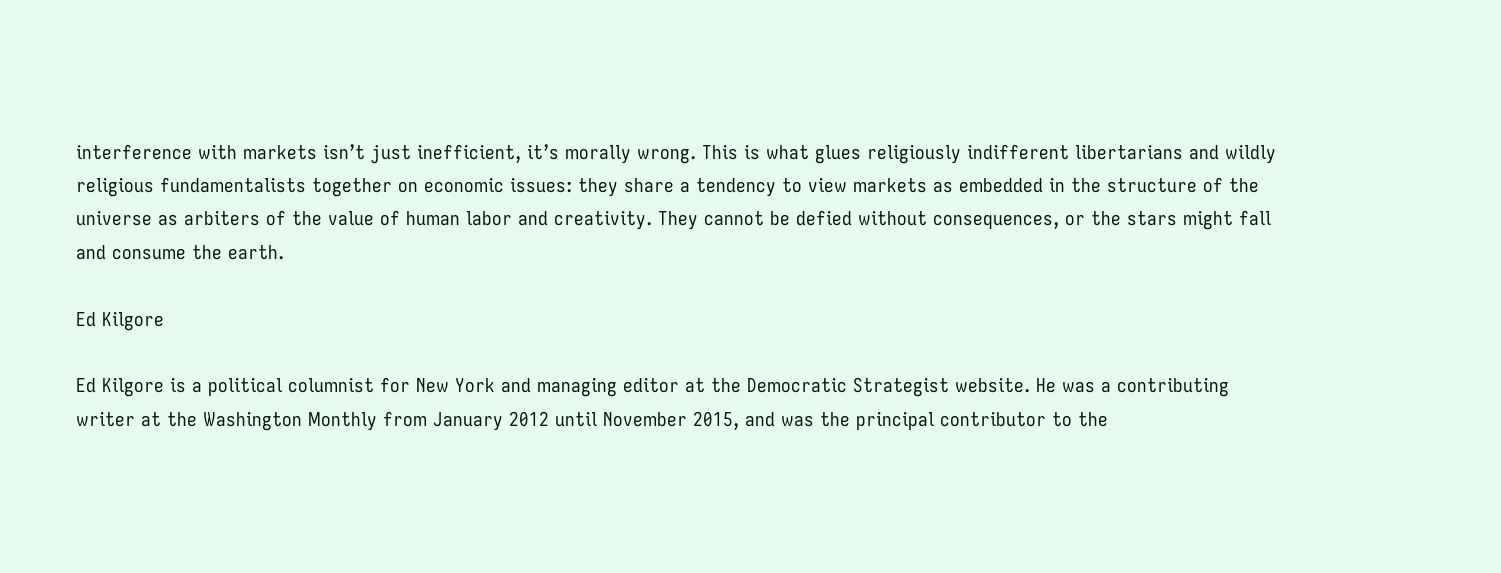interference with markets isn’t just inefficient, it’s morally wrong. This is what glues religiously indifferent libertarians and wildly religious fundamentalists together on economic issues: they share a tendency to view markets as embedded in the structure of the universe as arbiters of the value of human labor and creativity. They cannot be defied without consequences, or the stars might fall and consume the earth.

Ed Kilgore

Ed Kilgore is a political columnist for New York and managing editor at the Democratic Strategist website. He was a contributing writer at the Washington Monthly from January 2012 until November 2015, and was the principal contributor to the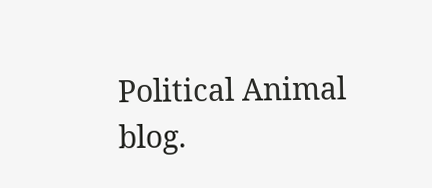Political Animal blog.